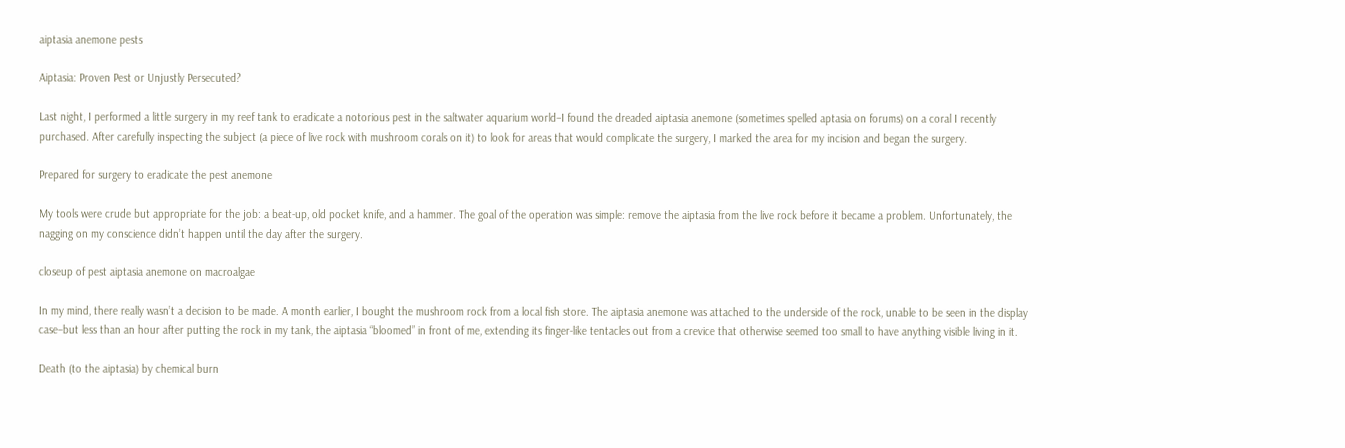aiptasia anemone pests

Aiptasia: Proven Pest or Unjustly Persecuted?

Last night, I performed a little surgery in my reef tank to eradicate a notorious pest in the saltwater aquarium world–I found the dreaded aiptasia anemone (sometimes spelled aptasia on forums) on a coral I recently purchased. After carefully inspecting the subject (a piece of live rock with mushroom corals on it) to look for areas that would complicate the surgery, I marked the area for my incision and began the surgery.

Prepared for surgery to eradicate the pest anemone

My tools were crude but appropriate for the job: a beat-up, old pocket knife, and a hammer. The goal of the operation was simple: remove the aiptasia from the live rock before it became a problem. Unfortunately, the nagging on my conscience didn’t happen until the day after the surgery.

closeup of pest aiptasia anemone on macroalgae

In my mind, there really wasn’t a decision to be made. A month earlier, I bought the mushroom rock from a local fish store. The aiptasia anemone was attached to the underside of the rock, unable to be seen in the display case–but less than an hour after putting the rock in my tank, the aiptasia “bloomed” in front of me, extending its finger-like tentacles out from a crevice that otherwise seemed too small to have anything visible living in it.

Death (to the aiptasia) by chemical burn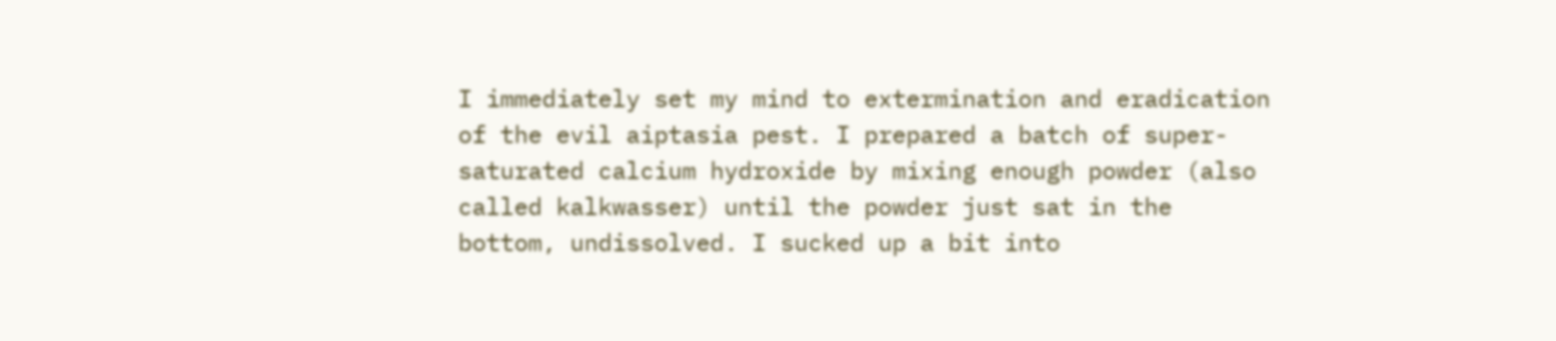I immediately set my mind to extermination and eradication of the evil aiptasia pest. I prepared a batch of super-saturated calcium hydroxide by mixing enough powder (also called kalkwasser) until the powder just sat in the bottom, undissolved. I sucked up a bit into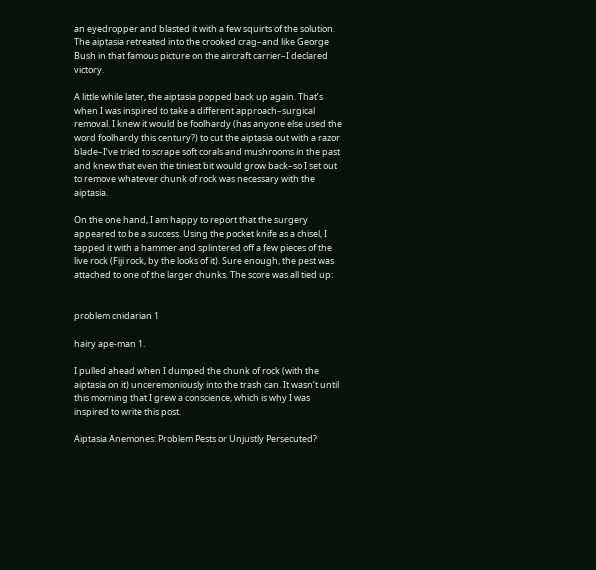an eyedropper and blasted it with a few squirts of the solution. The aiptasia retreated into the crooked crag–and like George Bush in that famous picture on the aircraft carrier–I declared victory.

A little while later, the aiptasia popped back up again. That’s when I was inspired to take a different approach–surgical removal. I knew it would be foolhardy (has anyone else used the word foolhardy this century?) to cut the aiptasia out with a razor blade–I’ve tried to scrape soft corals and mushrooms in the past and knew that even the tiniest bit would grow back–so I set out to remove whatever chunk of rock was necessary with the aiptasia.

On the one hand, I am happy to report that the surgery appeared to be a success. Using the pocket knife as a chisel, I tapped it with a hammer and splintered off a few pieces of the live rock (Fiji rock, by the looks of it). Sure enough, the pest was attached to one of the larger chunks. The score was all tied up:


problem cnidarian 1

hairy ape-man 1.

I pulled ahead when I dumped the chunk of rock (with the aiptasia on it) unceremoniously into the trash can. It wasn’t until this morning that I grew a conscience, which is why I was inspired to write this post.

Aiptasia Anemones: Problem Pests or Unjustly Persecuted?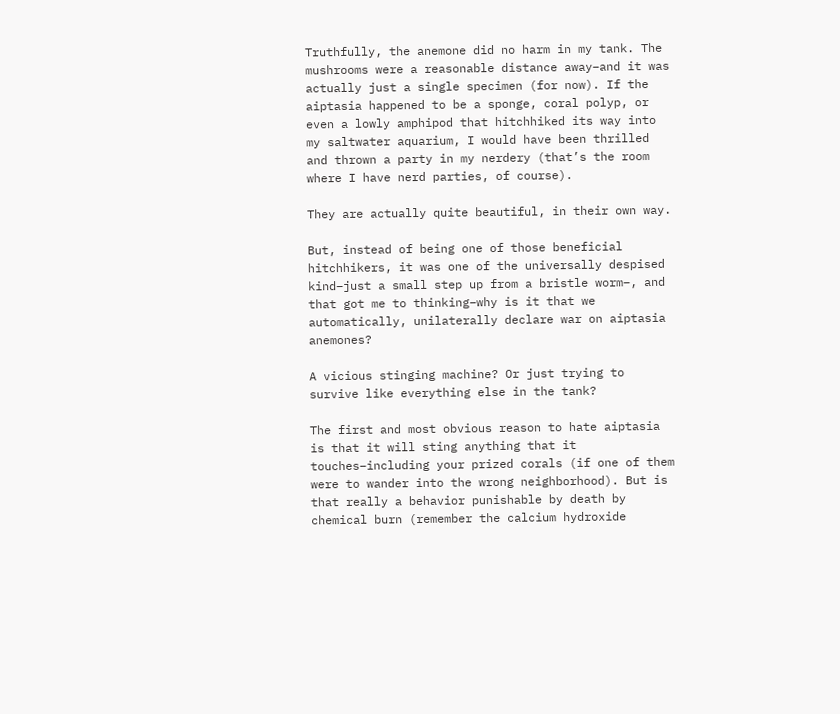Truthfully, the anemone did no harm in my tank. The mushrooms were a reasonable distance away–and it was actually just a single specimen (for now). If the aiptasia happened to be a sponge, coral polyp, or even a lowly amphipod that hitchhiked its way into my saltwater aquarium, I would have been thrilled and thrown a party in my nerdery (that’s the room where I have nerd parties, of course).

They are actually quite beautiful, in their own way.

But, instead of being one of those beneficial hitchhikers, it was one of the universally despised kind–just a small step up from a bristle worm–, and that got me to thinking–why is it that we automatically, unilaterally declare war on aiptasia anemones?

A vicious stinging machine? Or just trying to survive like everything else in the tank?

The first and most obvious reason to hate aiptasia is that it will sting anything that it touches–including your prized corals (if one of them were to wander into the wrong neighborhood). But is that really a behavior punishable by death by chemical burn (remember the calcium hydroxide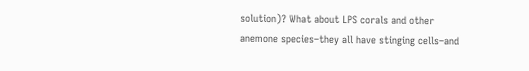solution)? What about LPS corals and other anemone species–they all have stinging cells–and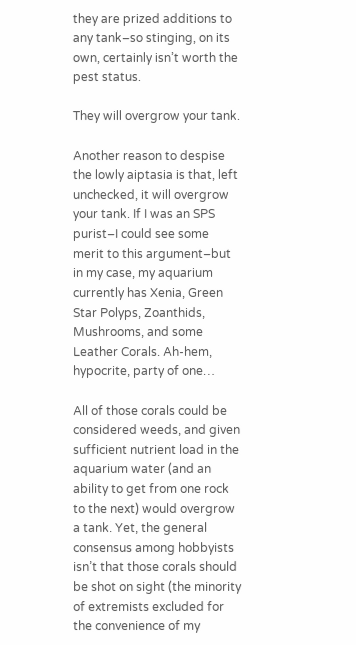they are prized additions to any tank–so stinging, on its own, certainly isn’t worth the pest status.

They will overgrow your tank.

Another reason to despise the lowly aiptasia is that, left unchecked, it will overgrow your tank. If I was an SPS purist–I could see some merit to this argument–but in my case, my aquarium currently has Xenia, Green Star Polyps, Zoanthids, Mushrooms, and some Leather Corals. Ah-hem, hypocrite, party of one…

All of those corals could be considered weeds, and given sufficient nutrient load in the aquarium water (and an ability to get from one rock to the next) would overgrow a tank. Yet, the general consensus among hobbyists isn’t that those corals should be shot on sight (the minority of extremists excluded for the convenience of my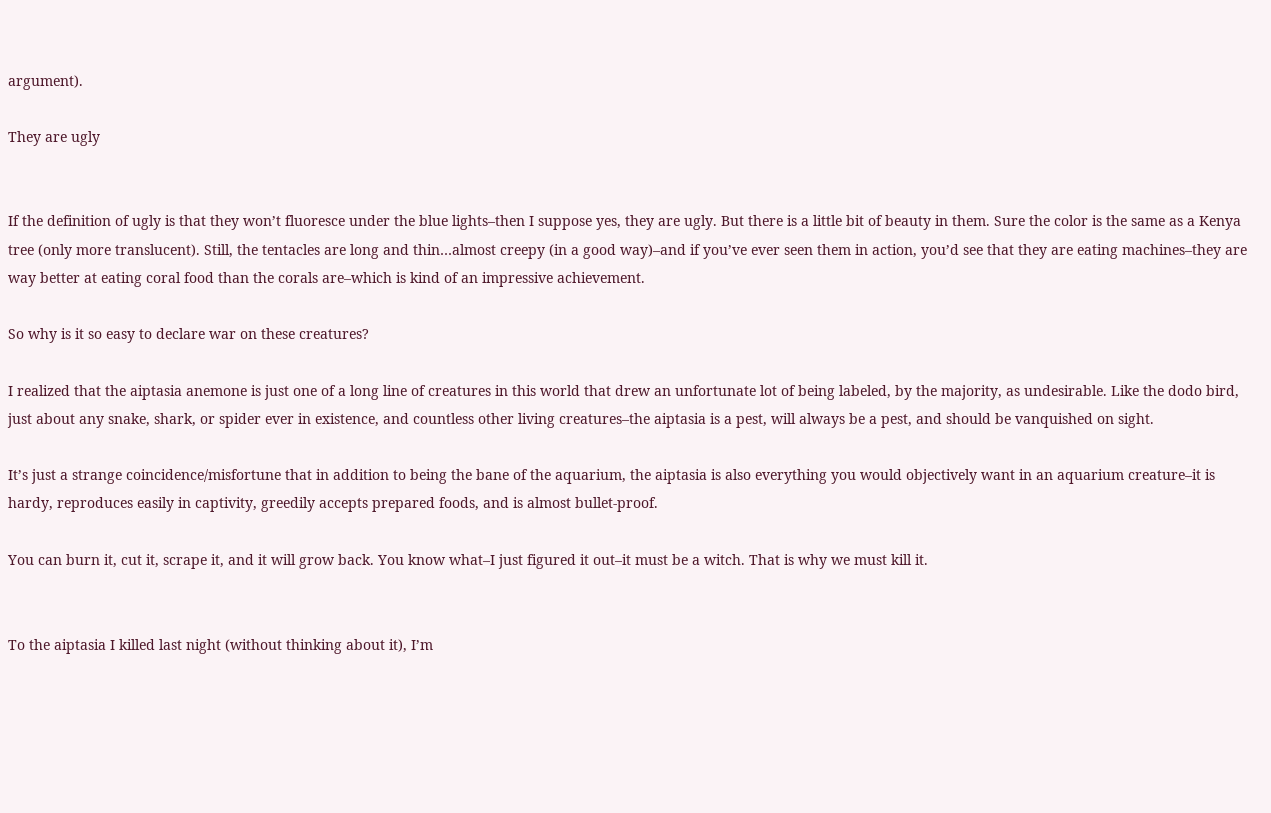argument).

They are ugly


If the definition of ugly is that they won’t fluoresce under the blue lights–then I suppose yes, they are ugly. But there is a little bit of beauty in them. Sure the color is the same as a Kenya tree (only more translucent). Still, the tentacles are long and thin…almost creepy (in a good way)–and if you’ve ever seen them in action, you’d see that they are eating machines–they are way better at eating coral food than the corals are–which is kind of an impressive achievement.

So why is it so easy to declare war on these creatures?

I realized that the aiptasia anemone is just one of a long line of creatures in this world that drew an unfortunate lot of being labeled, by the majority, as undesirable. Like the dodo bird, just about any snake, shark, or spider ever in existence, and countless other living creatures–the aiptasia is a pest, will always be a pest, and should be vanquished on sight.

It’s just a strange coincidence/misfortune that in addition to being the bane of the aquarium, the aiptasia is also everything you would objectively want in an aquarium creature–it is hardy, reproduces easily in captivity, greedily accepts prepared foods, and is almost bullet-proof.

You can burn it, cut it, scrape it, and it will grow back. You know what–I just figured it out–it must be a witch. That is why we must kill it.


To the aiptasia I killed last night (without thinking about it), I’m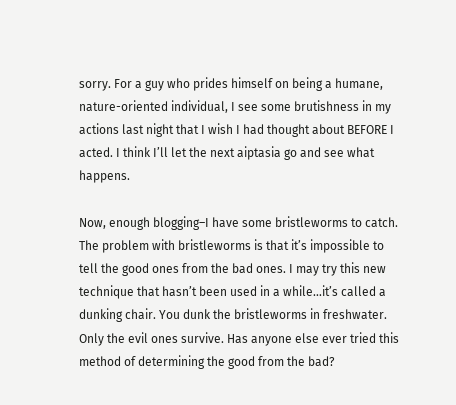sorry. For a guy who prides himself on being a humane, nature-oriented individual, I see some brutishness in my actions last night that I wish I had thought about BEFORE I acted. I think I’ll let the next aiptasia go and see what happens.

Now, enough blogging–I have some bristleworms to catch. The problem with bristleworms is that it’s impossible to tell the good ones from the bad ones. I may try this new technique that hasn’t been used in a while…it’s called a dunking chair. You dunk the bristleworms in freshwater. Only the evil ones survive. Has anyone else ever tried this method of determining the good from the bad?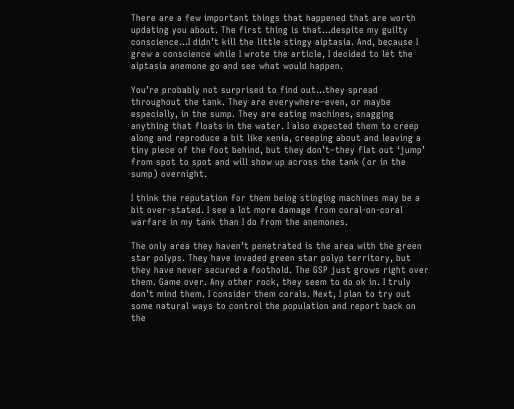There are a few important things that happened that are worth updating you about. The first thing is that…despite my guilty conscience…I didn’t kill the little stingy aiptasia. And, because I grew a conscience while I wrote the article, I decided to let the aiptasia anemone go and see what would happen.

You’re probably not surprised to find out…they spread throughout the tank. They are everywhere–even, or maybe especially, in the sump. They are eating machines, snagging anything that floats in the water. I also expected them to creep along and reproduce a bit like xenia, creeping about and leaving a tiny piece of the foot behind, but they don’t–they flat out ‘jump’ from spot to spot and will show up across the tank (or in the sump) overnight.

I think the reputation for them being stinging machines may be a bit over-stated. I see a lot more damage from coral-on-coral warfare in my tank than I do from the anemones.

The only area they haven’t penetrated is the area with the green star polyps. They have invaded green star polyp territory, but they have never secured a foothold. The GSP just grows right over them. Game over. Any other rock, they seem to do ok in. I truly don’t mind them. I consider them corals. Next, I plan to try out some natural ways to control the population and report back on the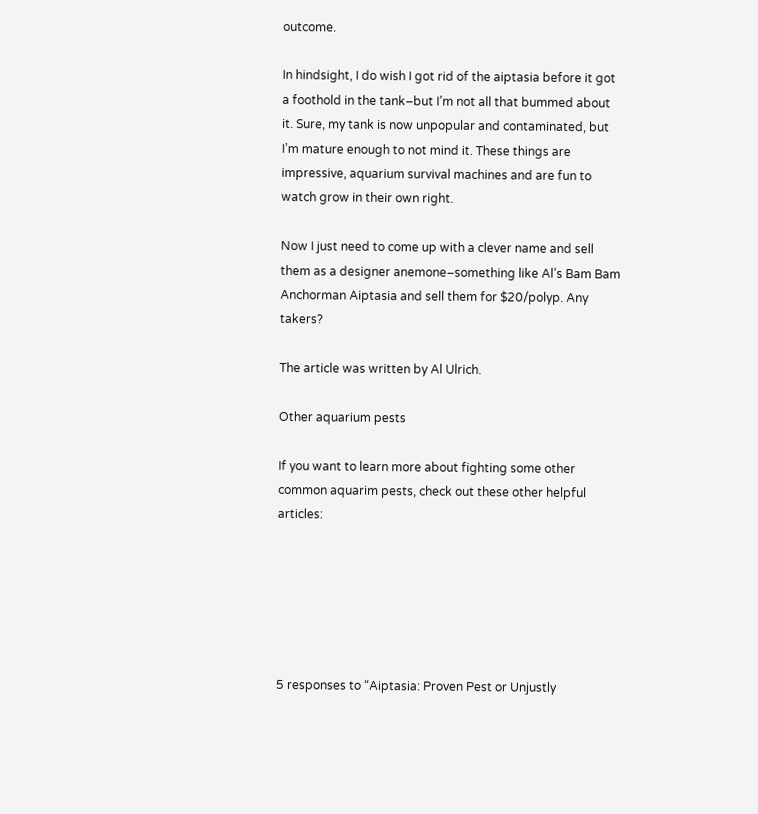outcome.

In hindsight, I do wish I got rid of the aiptasia before it got a foothold in the tank–but I’m not all that bummed about it. Sure, my tank is now unpopular and contaminated, but I’m mature enough to not mind it. These things are impressive, aquarium survival machines and are fun to watch grow in their own right.

Now I just need to come up with a clever name and sell them as a designer anemone–something like Al’s Bam Bam Anchorman Aiptasia and sell them for $20/polyp. Any takers?

The article was written by Al Ulrich.

Other aquarium pests

If you want to learn more about fighting some other common aquarim pests, check out these other helpful articles:






5 responses to “Aiptasia: Proven Pest or Unjustly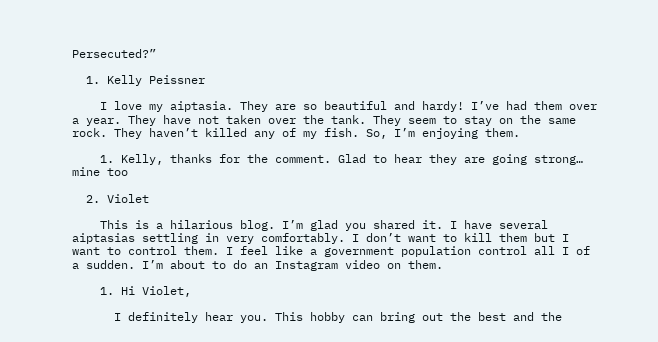Persecuted?”

  1. Kelly Peissner

    I love my aiptasia. They are so beautiful and hardy! I’ve had them over a year. They have not taken over the tank. They seem to stay on the same rock. They haven’t killed any of my fish. So, I’m enjoying them.

    1. Kelly, thanks for the comment. Glad to hear they are going strong… mine too

  2. Violet

    This is a hilarious blog. I’m glad you shared it. I have several aiptasias settling in very comfortably. I don’t want to kill them but I want to control them. I feel like a government population control all I of a sudden. I’m about to do an Instagram video on them.

    1. Hi Violet,

      I definitely hear you. This hobby can bring out the best and the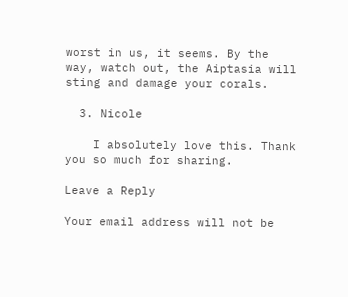worst in us, it seems. By the way, watch out, the Aiptasia will sting and damage your corals.

  3. Nicole

    I absolutely love this. Thank you so much for sharing.

Leave a Reply

Your email address will not be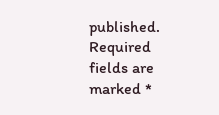published. Required fields are marked *